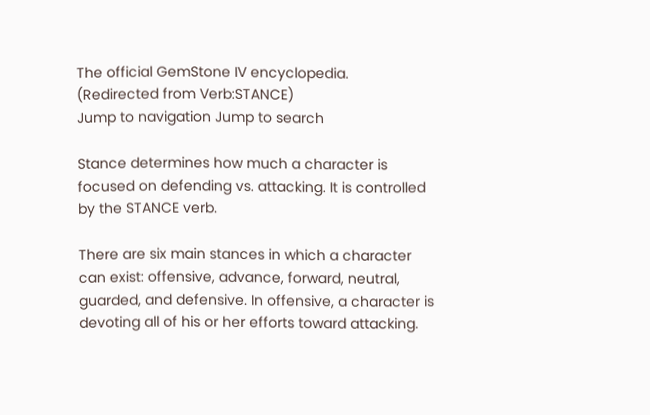The official GemStone IV encyclopedia.
(Redirected from Verb:STANCE)
Jump to navigation Jump to search

Stance determines how much a character is focused on defending vs. attacking. It is controlled by the STANCE verb.

There are six main stances in which a character can exist: offensive, advance, forward, neutral, guarded, and defensive. In offensive, a character is devoting all of his or her efforts toward attacking.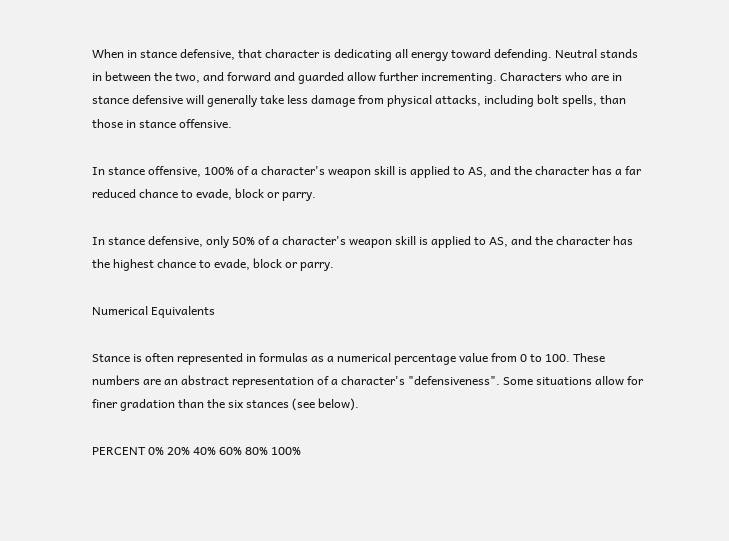When in stance defensive, that character is dedicating all energy toward defending. Neutral stands in between the two, and forward and guarded allow further incrementing. Characters who are in stance defensive will generally take less damage from physical attacks, including bolt spells, than those in stance offensive.

In stance offensive, 100% of a character's weapon skill is applied to AS, and the character has a far reduced chance to evade, block or parry.

In stance defensive, only 50% of a character's weapon skill is applied to AS, and the character has the highest chance to evade, block or parry.

Numerical Equivalents

Stance is often represented in formulas as a numerical percentage value from 0 to 100. These numbers are an abstract representation of a character's "defensiveness". Some situations allow for finer gradation than the six stances (see below).

PERCENT 0% 20% 40% 60% 80% 100%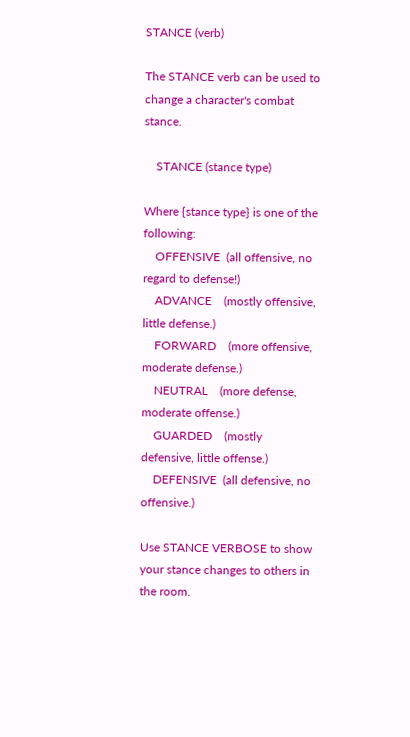STANCE (verb)

The STANCE verb can be used to change a character's combat stance.

    STANCE (stance type)

Where {stance type} is one of the following:
    OFFENSIVE  (all offensive, no regard to defense!)
    ADVANCE    (mostly offensive, little defense.)
    FORWARD    (more offensive, moderate defense.)
    NEUTRAL    (more defense, moderate offense.)
    GUARDED    (mostly defensive, little offense.)
    DEFENSIVE  (all defensive, no offensive.)

Use STANCE VERBOSE to show your stance changes to others in the room.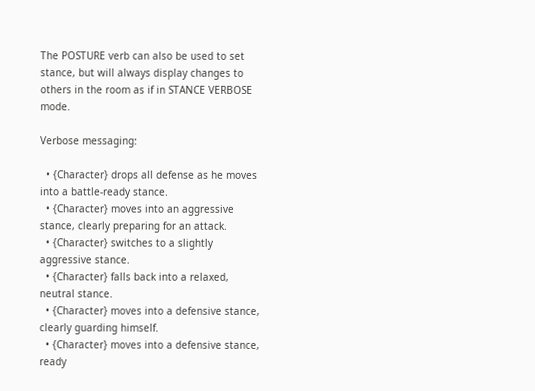The POSTURE verb can also be used to set stance, but will always display changes to others in the room as if in STANCE VERBOSE mode.

Verbose messaging:

  • {Character} drops all defense as he moves into a battle-ready stance.
  • {Character} moves into an aggressive stance, clearly preparing for an attack.
  • {Character} switches to a slightly aggressive stance.
  • {Character} falls back into a relaxed, neutral stance.
  • {Character} moves into a defensive stance, clearly guarding himself.
  • {Character} moves into a defensive stance, ready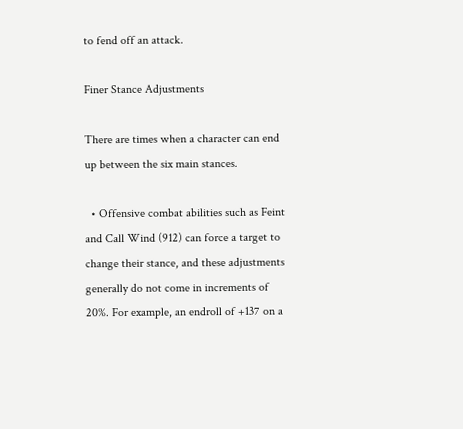to fend off an attack.

Finer Stance Adjustments

There are times when a character can end up between the six main stances.

  • Offensive combat abilities such as Feint and Call Wind (912) can force a target to change their stance, and these adjustments generally do not come in increments of 20%. For example, an endroll of +137 on a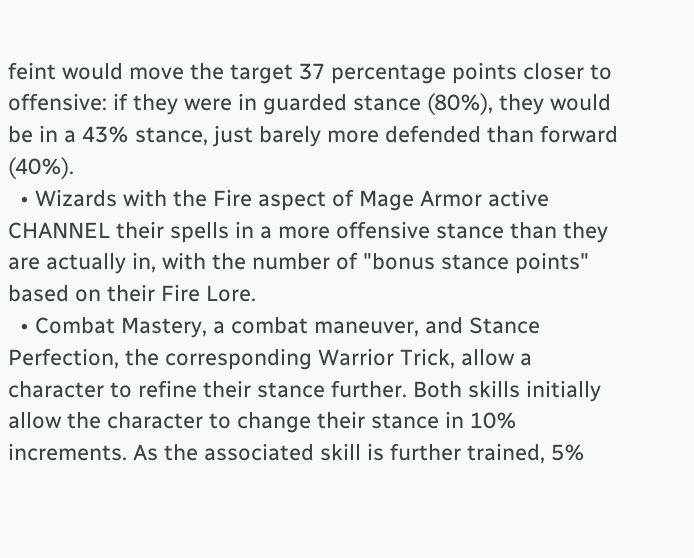feint would move the target 37 percentage points closer to offensive: if they were in guarded stance (80%), they would be in a 43% stance, just barely more defended than forward (40%).
  • Wizards with the Fire aspect of Mage Armor active CHANNEL their spells in a more offensive stance than they are actually in, with the number of "bonus stance points" based on their Fire Lore.
  • Combat Mastery, a combat maneuver, and Stance Perfection, the corresponding Warrior Trick, allow a character to refine their stance further. Both skills initially allow the character to change their stance in 10% increments. As the associated skill is further trained, 5%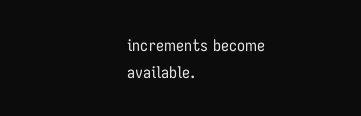increments become available.